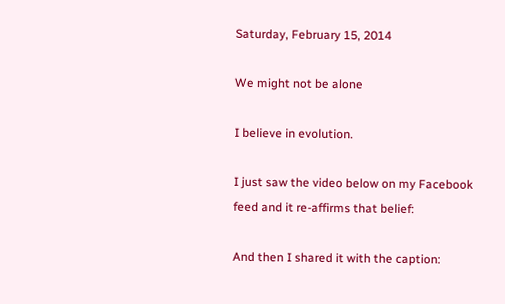Saturday, February 15, 2014

We might not be alone

I believe in evolution.

I just saw the video below on my Facebook feed and it re-affirms that belief:

And then I shared it with the caption: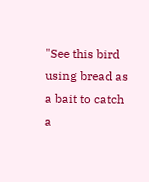"See this bird using bread as a bait to catch a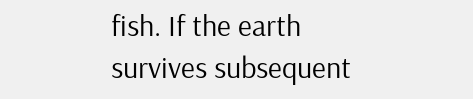fish. If the earth survives subsequent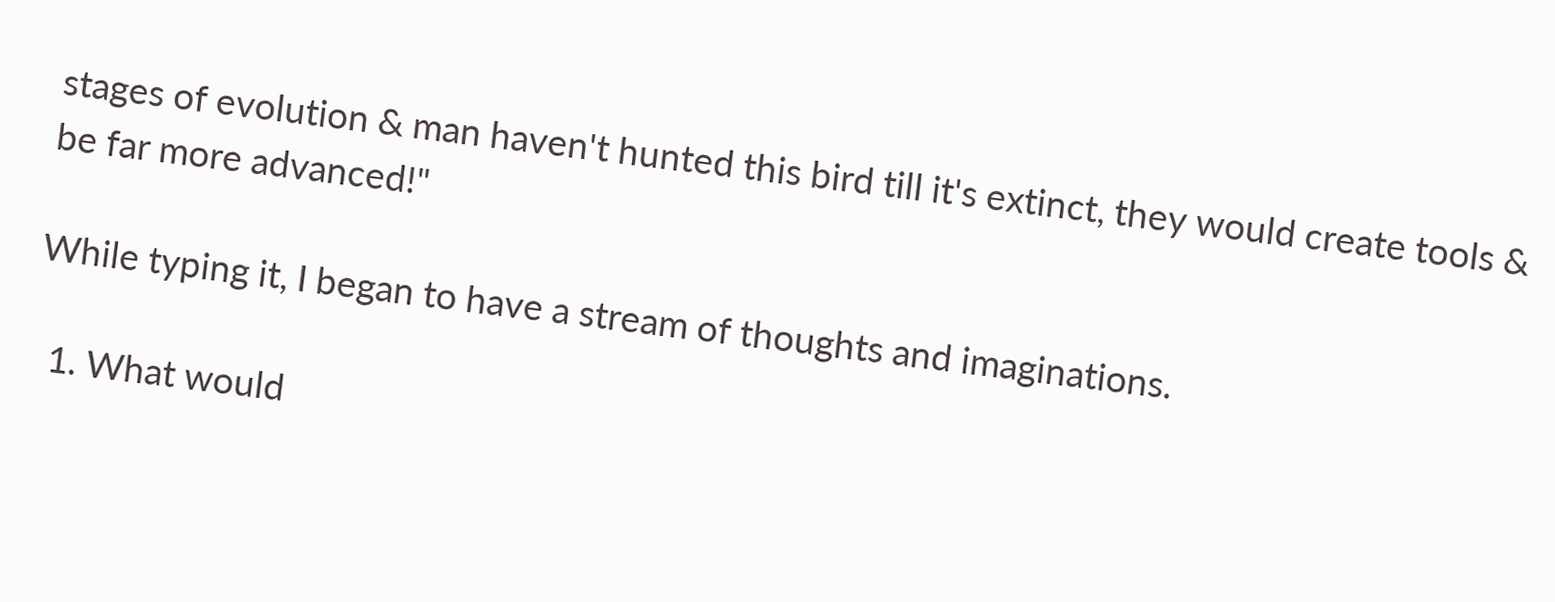stages of evolution & man haven't hunted this bird till it's extinct, they would create tools & be far more advanced!"

While typing it, I began to have a stream of thoughts and imaginations.

  1. What would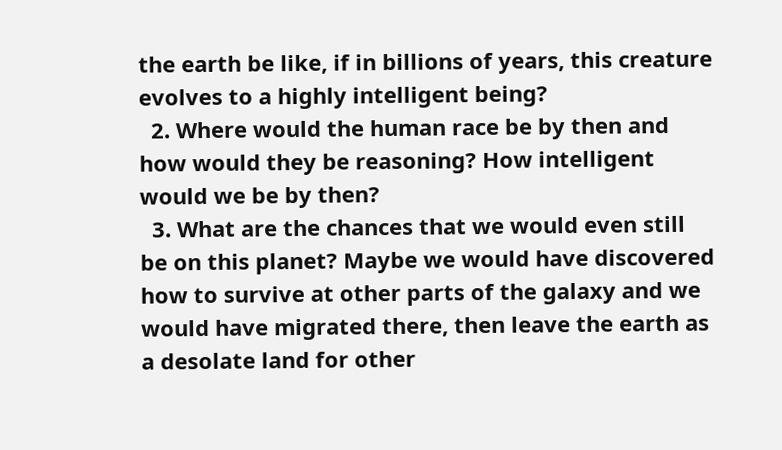the earth be like, if in billions of years, this creature evolves to a highly intelligent being?
  2. Where would the human race be by then and how would they be reasoning? How intelligent would we be by then?
  3. What are the chances that we would even still be on this planet? Maybe we would have discovered how to survive at other parts of the galaxy and we would have migrated there, then leave the earth as a desolate land for other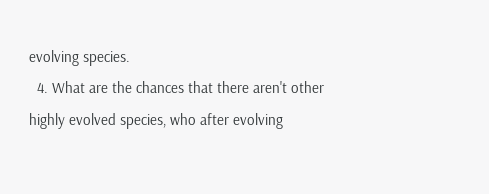evolving species.
  4. What are the chances that there aren't other highly evolved species, who after evolving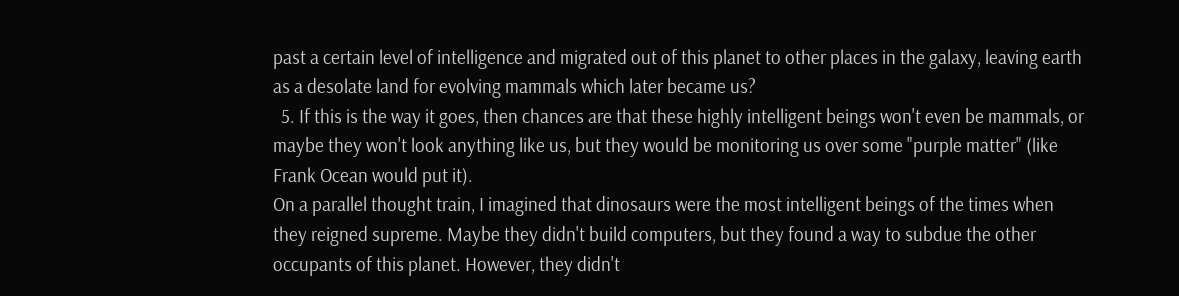past a certain level of intelligence and migrated out of this planet to other places in the galaxy, leaving earth as a desolate land for evolving mammals which later became us?
  5. If this is the way it goes, then chances are that these highly intelligent beings won't even be mammals, or maybe they won't look anything like us, but they would be monitoring us over some "purple matter" (like Frank Ocean would put it).
On a parallel thought train, I imagined that dinosaurs were the most intelligent beings of the times when they reigned supreme. Maybe they didn't build computers, but they found a way to subdue the other occupants of this planet. However, they didn't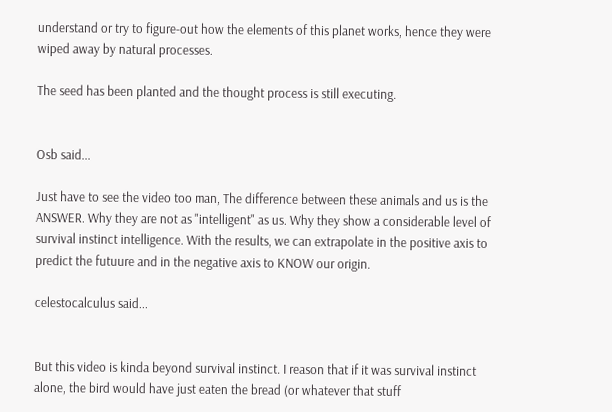understand or try to figure-out how the elements of this planet works, hence they were wiped away by natural processes.

The seed has been planted and the thought process is still executing.


Osb said...

Just have to see the video too man, The difference between these animals and us is the ANSWER. Why they are not as "intelligent" as us. Why they show a considerable level of survival instinct intelligence. With the results, we can extrapolate in the positive axis to predict the futuure and in the negative axis to KNOW our origin.

celestocalculus said...


But this video is kinda beyond survival instinct. I reason that if it was survival instinct alone, the bird would have just eaten the bread (or whatever that stuff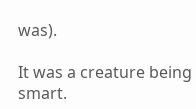was).

It was a creature being smart.